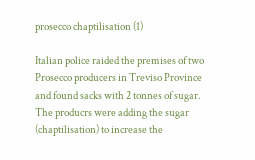prosecco chaptilisation (1)

Italian police raided the premises of two Prosecco producers in Treviso Province and found sacks with 2 tonnes of sugar. The producrs were adding the sugar (chaptilisation) to increase the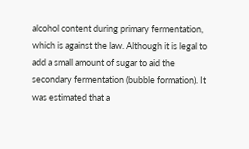alcohol content during primary fermentation, which is against the law. Although it is legal to add a small amount of sugar to aid the secondary fermentation (bubble formation). It was estimated that a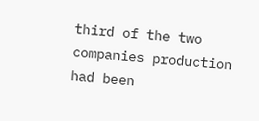third of the two companies production had been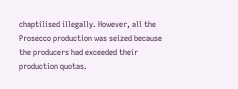chaptilised illegally. However, all the Prosecco production was seized because the producers had exceeded their production quotas.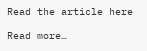Read the article here

Read more…